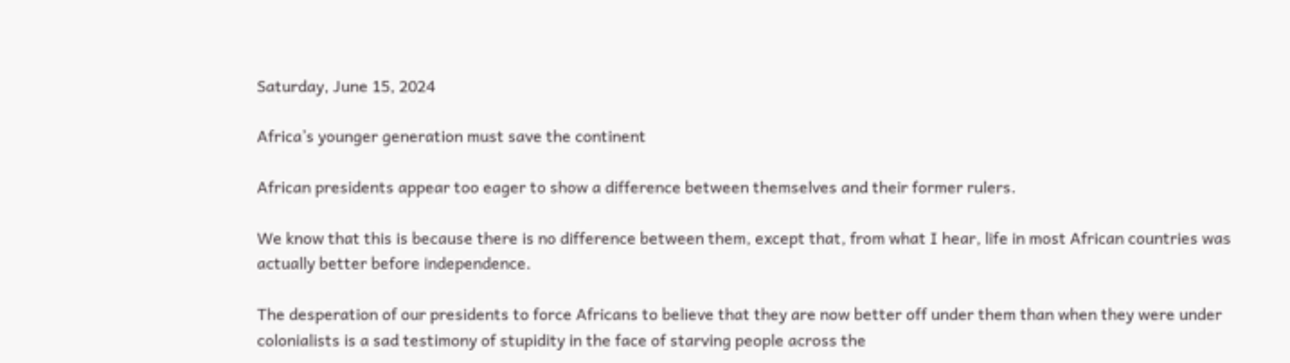Saturday, June 15, 2024

Africa’s younger generation must save the continent

African presidents appear too eager to show a difference between themselves and their former rulers.

We know that this is because there is no difference between them, except that, from what I hear, life in most African countries was actually better before independence.

The desperation of our presidents to force Africans to believe that they are now better off under them than when they were under colonialists is a sad testimony of stupidity in the face of starving people across the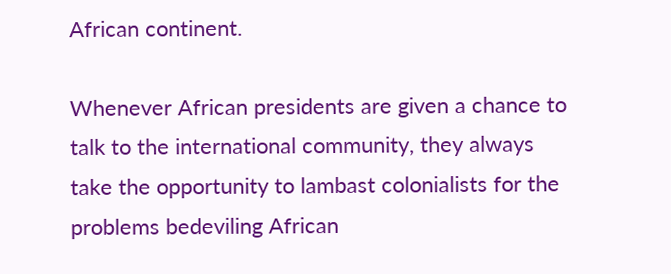African continent.

Whenever African presidents are given a chance to talk to the international community, they always take the opportunity to lambast colonialists for the problems bedeviling African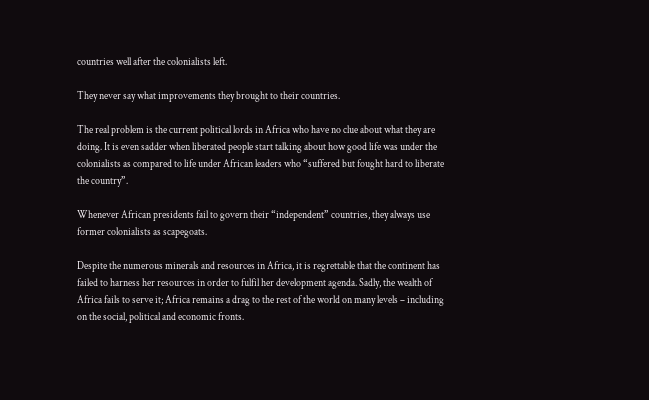countries well after the colonialists left.

They never say what improvements they brought to their countries.

The real problem is the current political lords in Africa who have no clue about what they are doing. It is even sadder when liberated people start talking about how good life was under the colonialists as compared to life under African leaders who “suffered but fought hard to liberate the country”.

Whenever African presidents fail to govern their “independent” countries, they always use former colonialists as scapegoats.

Despite the numerous minerals and resources in Africa, it is regrettable that the continent has failed to harness her resources in order to fulfil her development agenda. Sadly, the wealth of Africa fails to serve it; Africa remains a drag to the rest of the world on many levels – including on the social, political and economic fronts.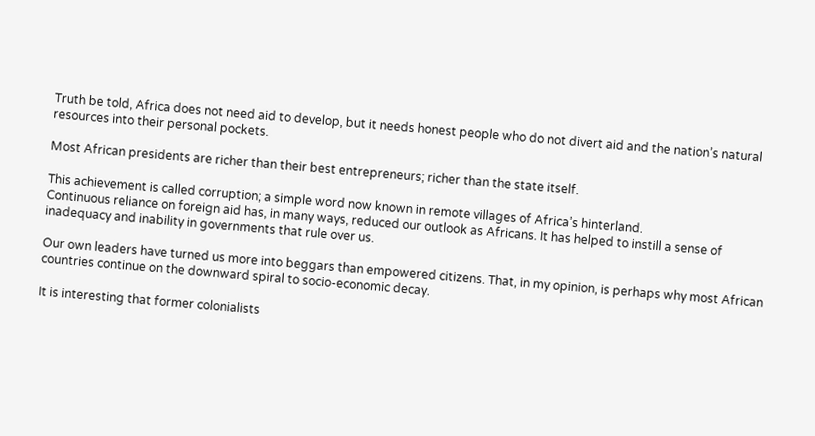Truth be told, Africa does not need aid to develop, but it needs honest people who do not divert aid and the nation’s natural resources into their personal pockets.

Most African presidents are richer than their best entrepreneurs; richer than the state itself.

This achievement is called corruption; a simple word now known in remote villages of Africa’s hinterland.
Continuous reliance on foreign aid has, in many ways, reduced our outlook as Africans. It has helped to instill a sense of inadequacy and inability in governments that rule over us.

Our own leaders have turned us more into beggars than empowered citizens. That, in my opinion, is perhaps why most African countries continue on the downward spiral to socio-economic decay.

It is interesting that former colonialists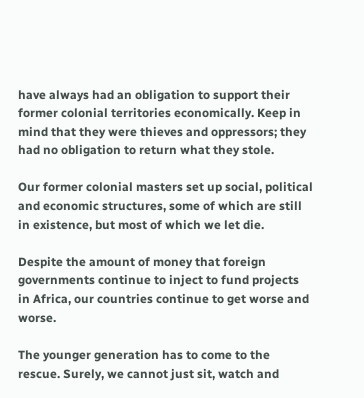have always had an obligation to support their former colonial territories economically. Keep in mind that they were thieves and oppressors; they had no obligation to return what they stole.

Our former colonial masters set up social, political and economic structures, some of which are still in existence, but most of which we let die.

Despite the amount of money that foreign governments continue to inject to fund projects in Africa, our countries continue to get worse and worse.

The younger generation has to come to the rescue. Surely, we cannot just sit, watch and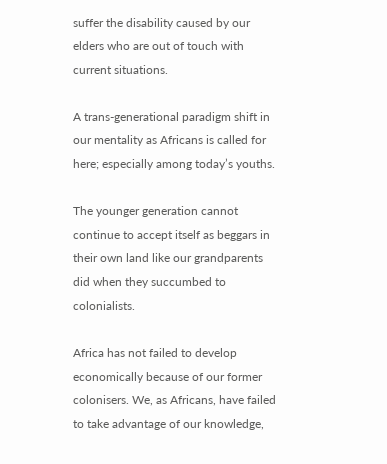suffer the disability caused by our elders who are out of touch with current situations.

A trans-generational paradigm shift in our mentality as Africans is called for here; especially among today’s youths.

The younger generation cannot continue to accept itself as beggars in their own land like our grandparents did when they succumbed to colonialists.

Africa has not failed to develop economically because of our former colonisers. We, as Africans, have failed to take advantage of our knowledge,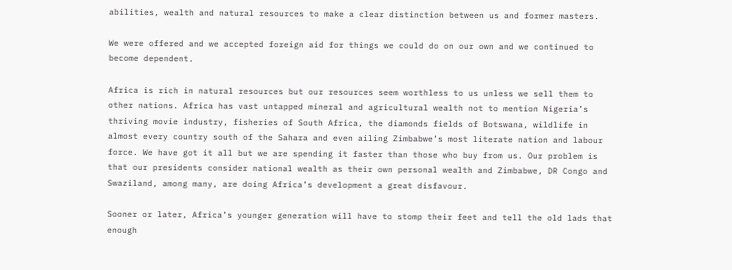abilities, wealth and natural resources to make a clear distinction between us and former masters.

We were offered and we accepted foreign aid for things we could do on our own and we continued to become dependent.

Africa is rich in natural resources but our resources seem worthless to us unless we sell them to other nations. Africa has vast untapped mineral and agricultural wealth not to mention Nigeria’s thriving movie industry, fisheries of South Africa, the diamonds fields of Botswana, wildlife in almost every country south of the Sahara and even ailing Zimbabwe’s most literate nation and labour force. We have got it all but we are spending it faster than those who buy from us. Our problem is that our presidents consider national wealth as their own personal wealth and Zimbabwe, DR Congo and Swaziland, among many, are doing Africa’s development a great disfavour.

Sooner or later, Africa’s younger generation will have to stomp their feet and tell the old lads that enough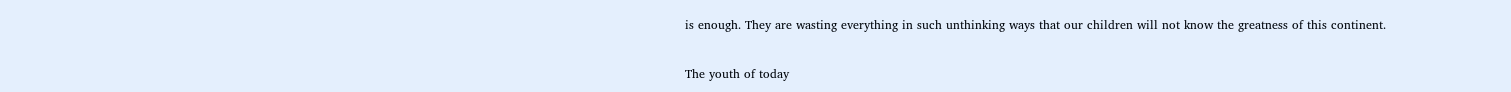is enough. They are wasting everything in such unthinking ways that our children will not know the greatness of this continent.

The youth of today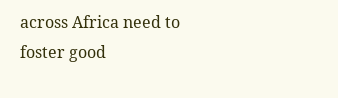across Africa need to foster good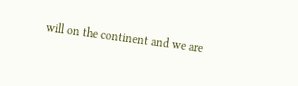will on the continent and we are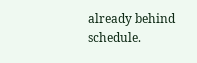already behind schedule.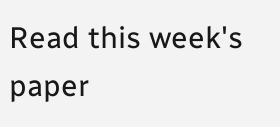Read this week's paper